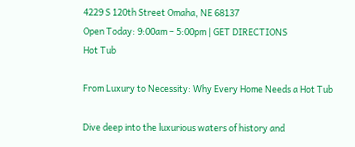4229 S 120th Street Omaha, NE 68137
Open Today: 9:00am – 5:00pm | GET DIRECTIONS
Hot Tub

From Luxury to Necessity: Why Every Home Needs a Hot Tub

Dive deep into the luxurious waters of history and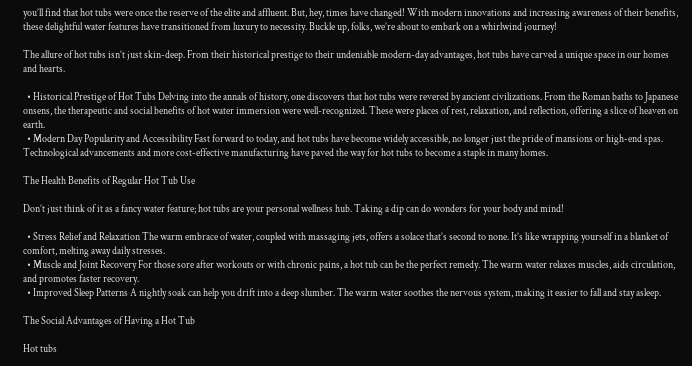you’ll find that hot tubs were once the reserve of the elite and affluent. But, hey, times have changed! With modern innovations and increasing awareness of their benefits, these delightful water features have transitioned from luxury to necessity. Buckle up, folks, we’re about to embark on a whirlwind journey!

The allure of hot tubs isn’t just skin-deep. From their historical prestige to their undeniable modern-day advantages, hot tubs have carved a unique space in our homes and hearts.

  • Historical Prestige of Hot Tubs Delving into the annals of history, one discovers that hot tubs were revered by ancient civilizations. From the Roman baths to Japanese onsens, the therapeutic and social benefits of hot water immersion were well-recognized. These were places of rest, relaxation, and reflection, offering a slice of heaven on earth.
  • Modern Day Popularity and Accessibility Fast forward to today, and hot tubs have become widely accessible, no longer just the pride of mansions or high-end spas. Technological advancements and more cost-effective manufacturing have paved the way for hot tubs to become a staple in many homes.

The Health Benefits of Regular Hot Tub Use

Don’t just think of it as a fancy water feature; hot tubs are your personal wellness hub. Taking a dip can do wonders for your body and mind!

  • Stress Relief and Relaxation The warm embrace of water, coupled with massaging jets, offers a solace that’s second to none. It’s like wrapping yourself in a blanket of comfort, melting away daily stresses.
  • Muscle and Joint Recovery For those sore after workouts or with chronic pains, a hot tub can be the perfect remedy. The warm water relaxes muscles, aids circulation, and promotes faster recovery.
  • Improved Sleep Patterns A nightly soak can help you drift into a deep slumber. The warm water soothes the nervous system, making it easier to fall and stay asleep.

The Social Advantages of Having a Hot Tub

Hot tubs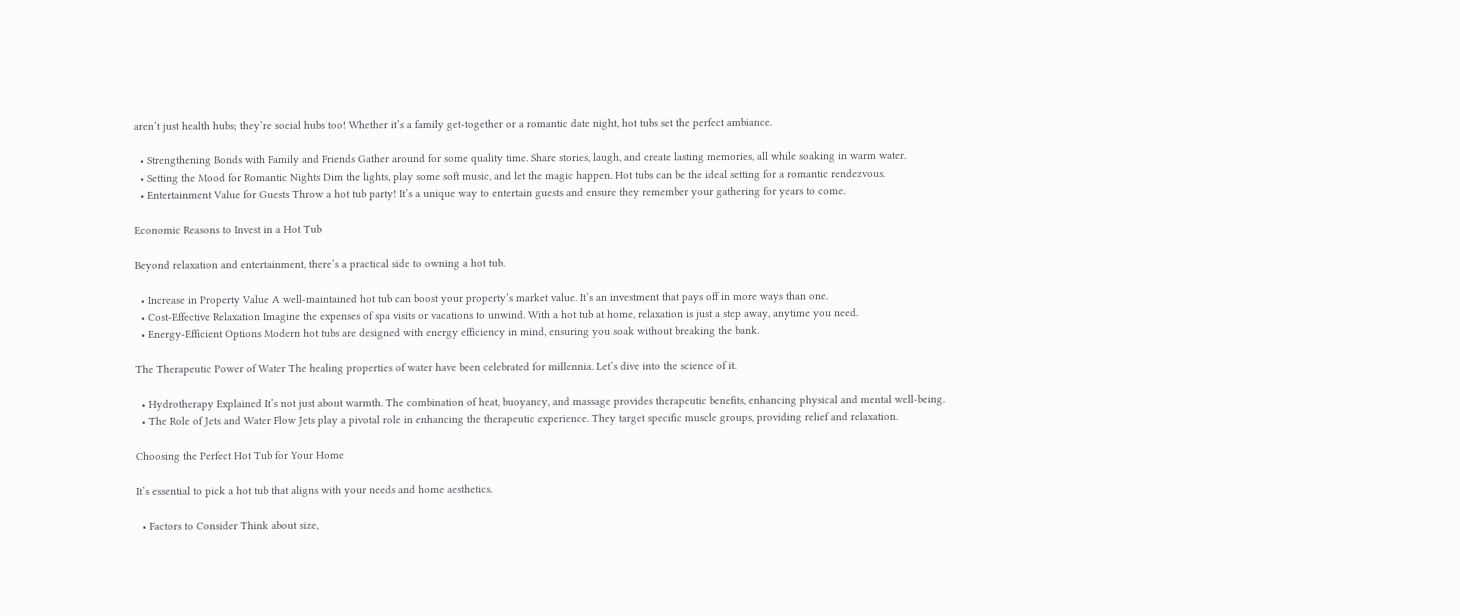aren’t just health hubs; they’re social hubs too! Whether it’s a family get-together or a romantic date night, hot tubs set the perfect ambiance.

  • Strengthening Bonds with Family and Friends Gather around for some quality time. Share stories, laugh, and create lasting memories, all while soaking in warm water.
  • Setting the Mood for Romantic Nights Dim the lights, play some soft music, and let the magic happen. Hot tubs can be the ideal setting for a romantic rendezvous.
  • Entertainment Value for Guests Throw a hot tub party! It’s a unique way to entertain guests and ensure they remember your gathering for years to come.

Economic Reasons to Invest in a Hot Tub

Beyond relaxation and entertainment, there’s a practical side to owning a hot tub.

  • Increase in Property Value A well-maintained hot tub can boost your property’s market value. It’s an investment that pays off in more ways than one.
  • Cost-Effective Relaxation Imagine the expenses of spa visits or vacations to unwind. With a hot tub at home, relaxation is just a step away, anytime you need.
  • Energy-Efficient Options Modern hot tubs are designed with energy efficiency in mind, ensuring you soak without breaking the bank.

The Therapeutic Power of Water The healing properties of water have been celebrated for millennia. Let’s dive into the science of it.

  • Hydrotherapy Explained It’s not just about warmth. The combination of heat, buoyancy, and massage provides therapeutic benefits, enhancing physical and mental well-being.
  • The Role of Jets and Water Flow Jets play a pivotal role in enhancing the therapeutic experience. They target specific muscle groups, providing relief and relaxation.

Choosing the Perfect Hot Tub for Your Home

It’s essential to pick a hot tub that aligns with your needs and home aesthetics.

  • Factors to Consider Think about size,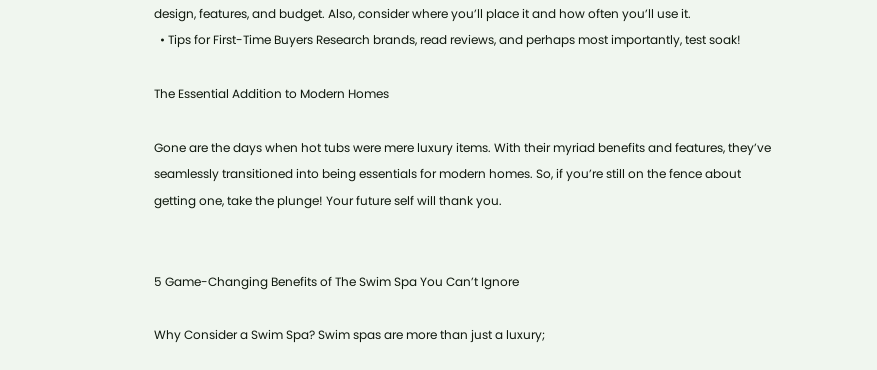design, features, and budget. Also, consider where you’ll place it and how often you’ll use it.
  • Tips for First-Time Buyers Research brands, read reviews, and perhaps most importantly, test soak!

The Essential Addition to Modern Homes

Gone are the days when hot tubs were mere luxury items. With their myriad benefits and features, they’ve seamlessly transitioned into being essentials for modern homes. So, if you’re still on the fence about getting one, take the plunge! Your future self will thank you.


5 Game-Changing Benefits of The Swim Spa You Can’t Ignore

Why Consider a Swim Spa? Swim spas are more than just a luxury;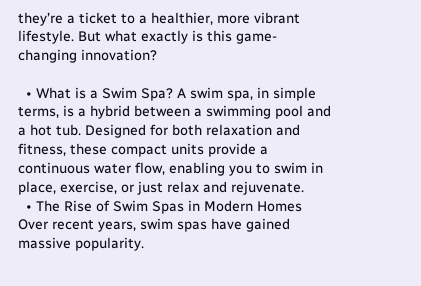they’re a ticket to a healthier, more vibrant lifestyle. But what exactly is this game-changing innovation?

  • What is a Swim Spa? A swim spa, in simple terms, is a hybrid between a swimming pool and a hot tub. Designed for both relaxation and fitness, these compact units provide a continuous water flow, enabling you to swim in place, exercise, or just relax and rejuvenate.
  • The Rise of Swim Spas in Modern Homes Over recent years, swim spas have gained massive popularity.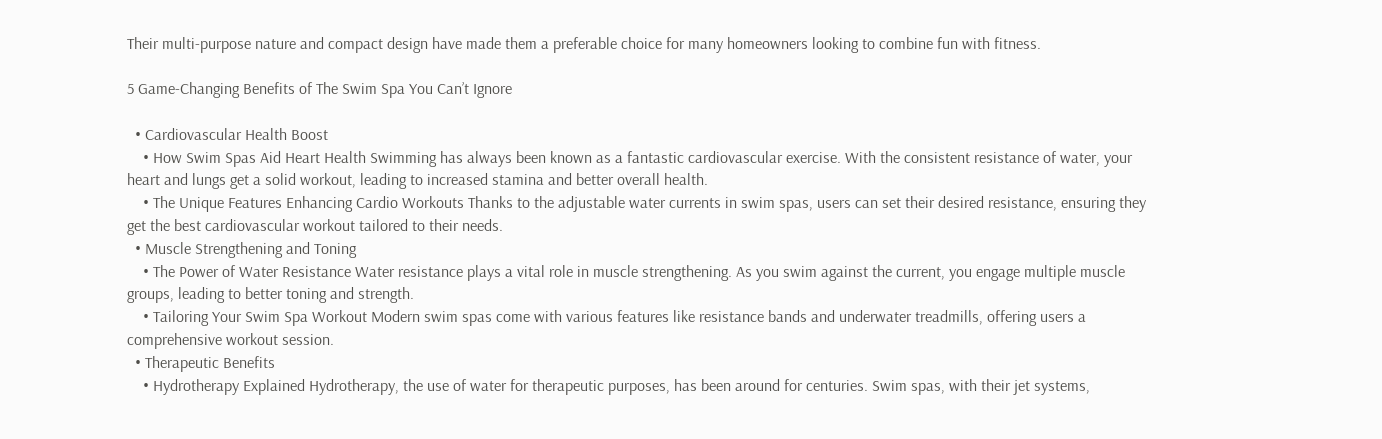Their multi-purpose nature and compact design have made them a preferable choice for many homeowners looking to combine fun with fitness.

5 Game-Changing Benefits of The Swim Spa You Can’t Ignore

  • Cardiovascular Health Boost
    • How Swim Spas Aid Heart Health Swimming has always been known as a fantastic cardiovascular exercise. With the consistent resistance of water, your heart and lungs get a solid workout, leading to increased stamina and better overall health.
    • The Unique Features Enhancing Cardio Workouts Thanks to the adjustable water currents in swim spas, users can set their desired resistance, ensuring they get the best cardiovascular workout tailored to their needs.
  • Muscle Strengthening and Toning
    • The Power of Water Resistance Water resistance plays a vital role in muscle strengthening. As you swim against the current, you engage multiple muscle groups, leading to better toning and strength.
    • Tailoring Your Swim Spa Workout Modern swim spas come with various features like resistance bands and underwater treadmills, offering users a comprehensive workout session.
  • Therapeutic Benefits
    • Hydrotherapy Explained Hydrotherapy, the use of water for therapeutic purposes, has been around for centuries. Swim spas, with their jet systems,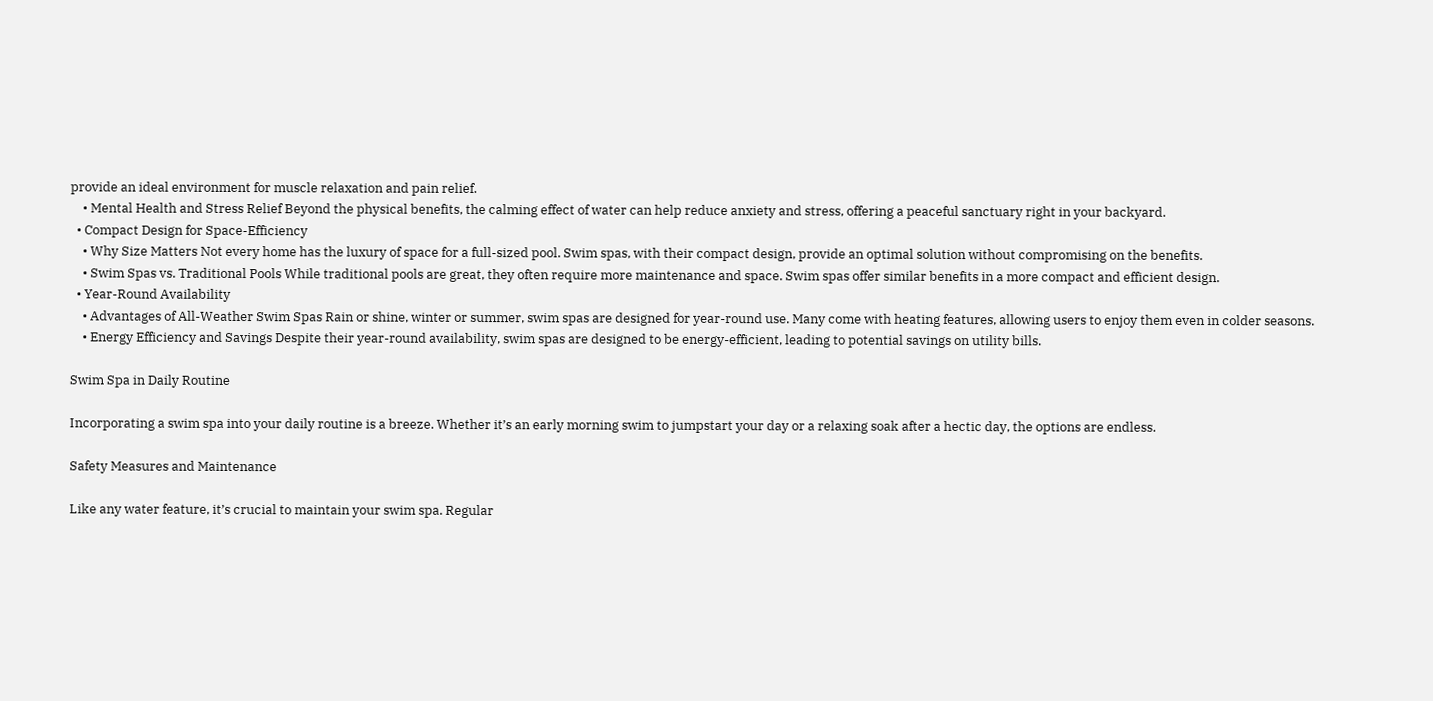provide an ideal environment for muscle relaxation and pain relief.
    • Mental Health and Stress Relief Beyond the physical benefits, the calming effect of water can help reduce anxiety and stress, offering a peaceful sanctuary right in your backyard.
  • Compact Design for Space-Efficiency
    • Why Size Matters Not every home has the luxury of space for a full-sized pool. Swim spas, with their compact design, provide an optimal solution without compromising on the benefits.
    • Swim Spas vs. Traditional Pools While traditional pools are great, they often require more maintenance and space. Swim spas offer similar benefits in a more compact and efficient design.
  • Year-Round Availability
    • Advantages of All-Weather Swim Spas Rain or shine, winter or summer, swim spas are designed for year-round use. Many come with heating features, allowing users to enjoy them even in colder seasons.
    • Energy Efficiency and Savings Despite their year-round availability, swim spas are designed to be energy-efficient, leading to potential savings on utility bills.

Swim Spa in Daily Routine

Incorporating a swim spa into your daily routine is a breeze. Whether it’s an early morning swim to jumpstart your day or a relaxing soak after a hectic day, the options are endless.

Safety Measures and Maintenance

Like any water feature, it’s crucial to maintain your swim spa. Regular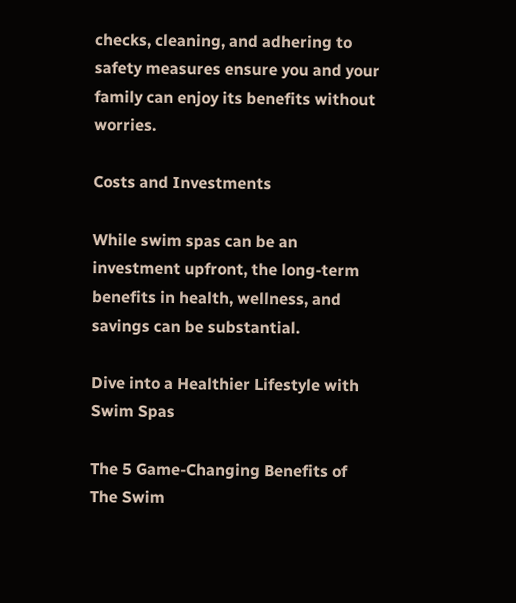checks, cleaning, and adhering to safety measures ensure you and your family can enjoy its benefits without worries.

Costs and Investments

While swim spas can be an investment upfront, the long-term benefits in health, wellness, and savings can be substantial.

Dive into a Healthier Lifestyle with Swim Spas

The 5 Game-Changing Benefits of The Swim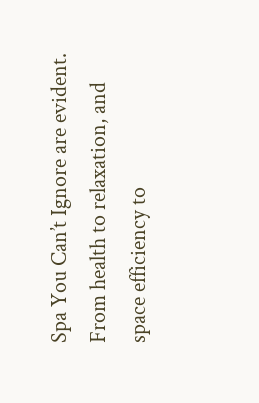Spa You Can’t Ignore are evident. From health to relaxation, and space efficiency to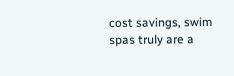cost savings, swim spas truly are a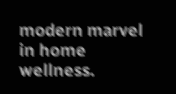modern marvel in home wellness.